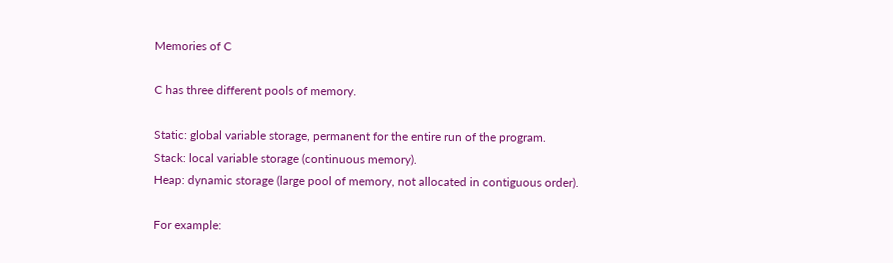Memories of C

C has three different pools of memory.

Static: global variable storage, permanent for the entire run of the program.
Stack: local variable storage (continuous memory).
Heap: dynamic storage (large pool of memory, not allocated in contiguous order).

For example: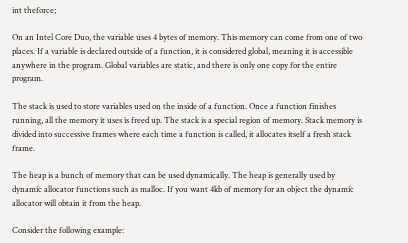int theforce;

On an Intel Core Duo, the variable uses 4 bytes of memory. This memory can come from one of two places. If a variable is declared outside of a function, it is considered global, meaning it is accessible anywhere in the program. Global variables are static, and there is only one copy for the entire program.

The stack is used to store variables used on the inside of a function. Once a function finishes running, all the memory it uses is freed up. The stack is a special region of memory. Stack memory is divided into successive frames where each time a function is called, it allocates itself a fresh stack frame.

The heap is a bunch of memory that can be used dynamically. The heap is generally used by dynamic allocator functions such as malloc. If you want 4kb of memory for an object the dynamic allocator will obtain it from the heap.

Consider the following example: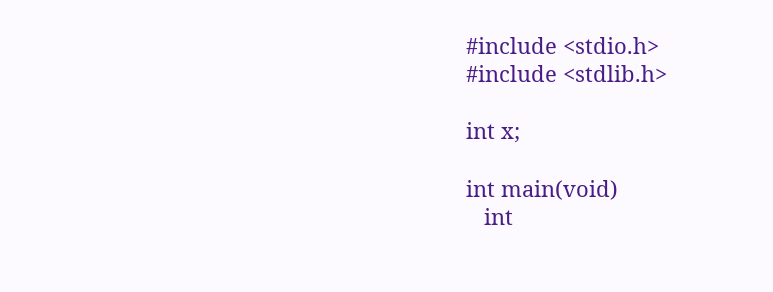#include <stdio.h>
#include <stdlib.h>

int x;

int main(void)
   int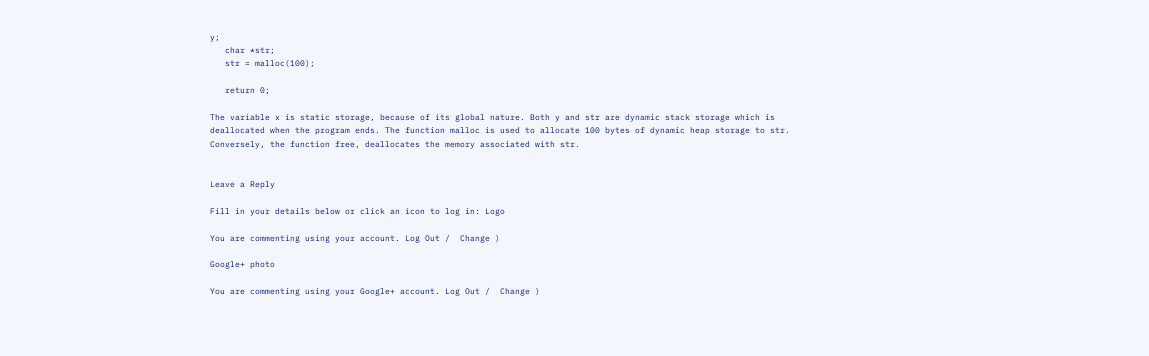y;
   char *str;
   str = malloc(100);

   return 0;

The variable x is static storage, because of its global nature. Both y and str are dynamic stack storage which is deallocated when the program ends. The function malloc is used to allocate 100 bytes of dynamic heap storage to str. Conversely, the function free, deallocates the memory associated with str.


Leave a Reply

Fill in your details below or click an icon to log in: Logo

You are commenting using your account. Log Out /  Change )

Google+ photo

You are commenting using your Google+ account. Log Out /  Change )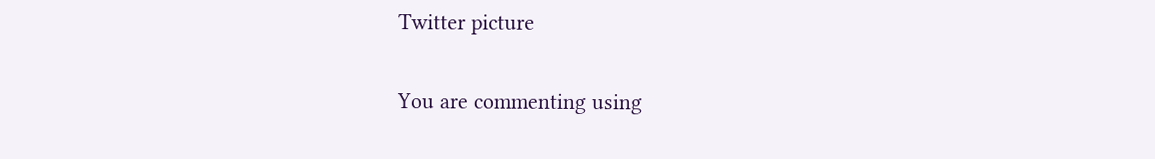Twitter picture

You are commenting using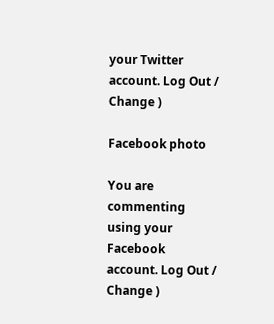your Twitter account. Log Out /  Change )

Facebook photo

You are commenting using your Facebook account. Log Out /  Change )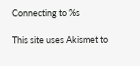Connecting to %s

This site uses Akismet to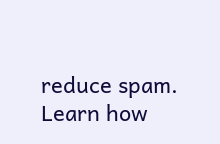reduce spam. Learn how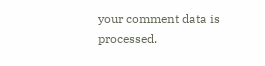your comment data is processed.